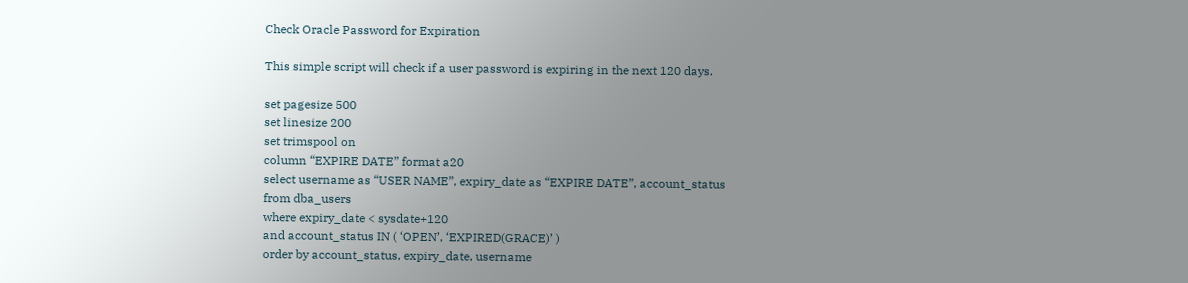Check Oracle Password for Expiration

This simple script will check if a user password is expiring in the next 120 days.

set pagesize 500
set linesize 200
set trimspool on
column “EXPIRE DATE” format a20
select username as “USER NAME”, expiry_date as “EXPIRE DATE”, account_status
from dba_users
where expiry_date < sysdate+120
and account_status IN ( ‘OPEN’, ‘EXPIRED(GRACE)’ )
order by account_status, expiry_date, username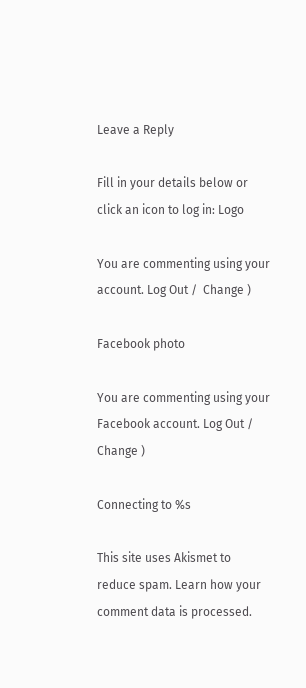Leave a Reply

Fill in your details below or click an icon to log in: Logo

You are commenting using your account. Log Out /  Change )

Facebook photo

You are commenting using your Facebook account. Log Out /  Change )

Connecting to %s

This site uses Akismet to reduce spam. Learn how your comment data is processed.